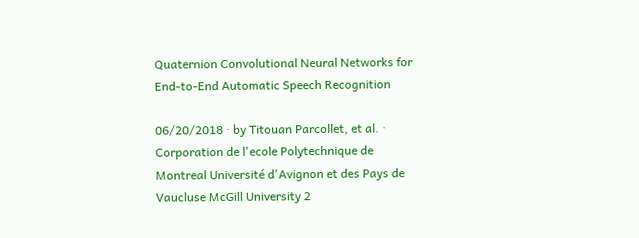Quaternion Convolutional Neural Networks for End-to-End Automatic Speech Recognition

06/20/2018 ∙ by Titouan Parcollet, et al. ∙ Corporation de l'ecole Polytechnique de Montreal Université d'Avignon et des Pays de Vaucluse McGill University 2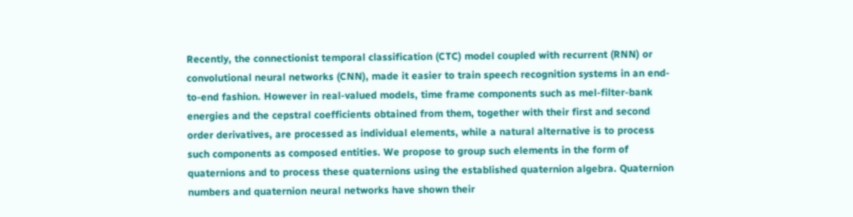Recently, the connectionist temporal classification (CTC) model coupled with recurrent (RNN) or convolutional neural networks (CNN), made it easier to train speech recognition systems in an end-to-end fashion. However in real-valued models, time frame components such as mel-filter-bank energies and the cepstral coefficients obtained from them, together with their first and second order derivatives, are processed as individual elements, while a natural alternative is to process such components as composed entities. We propose to group such elements in the form of quaternions and to process these quaternions using the established quaternion algebra. Quaternion numbers and quaternion neural networks have shown their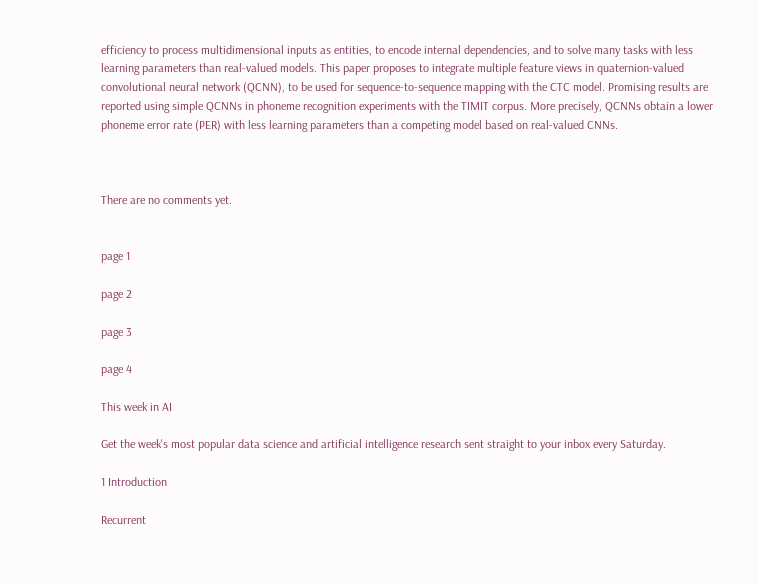efficiency to process multidimensional inputs as entities, to encode internal dependencies, and to solve many tasks with less learning parameters than real-valued models. This paper proposes to integrate multiple feature views in quaternion-valued convolutional neural network (QCNN), to be used for sequence-to-sequence mapping with the CTC model. Promising results are reported using simple QCNNs in phoneme recognition experiments with the TIMIT corpus. More precisely, QCNNs obtain a lower phoneme error rate (PER) with less learning parameters than a competing model based on real-valued CNNs.



There are no comments yet.


page 1

page 2

page 3

page 4

This week in AI

Get the week's most popular data science and artificial intelligence research sent straight to your inbox every Saturday.

1 Introduction

Recurrent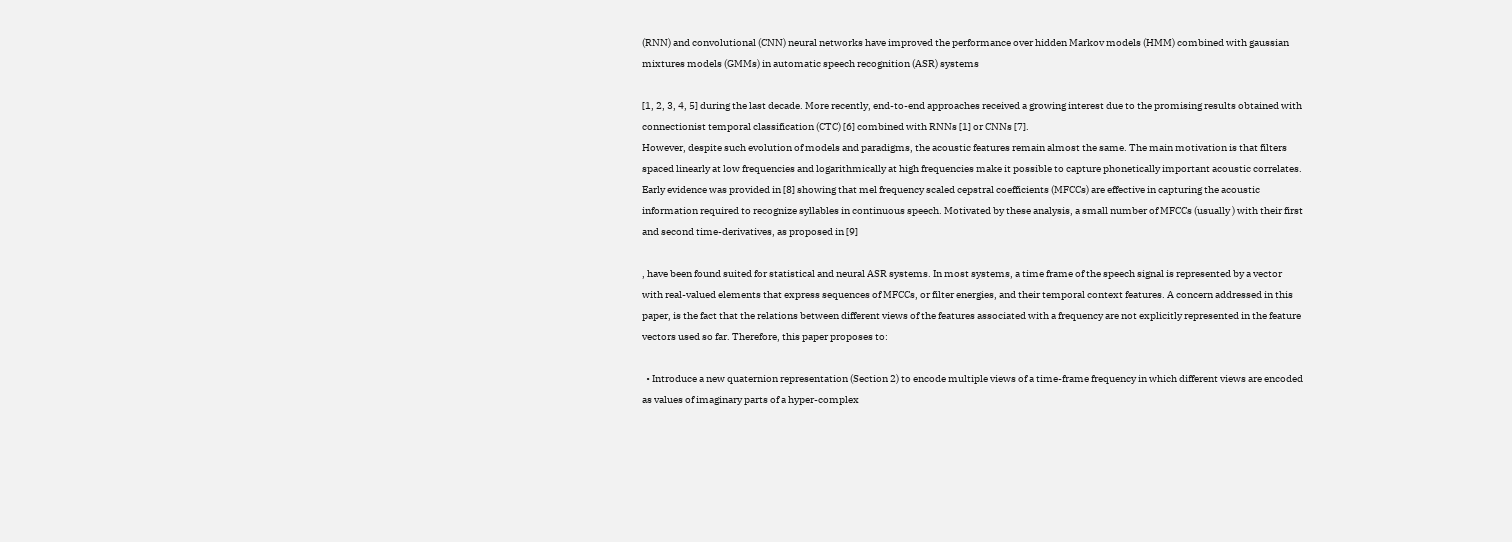(RNN) and convolutional (CNN) neural networks have improved the performance over hidden Markov models (HMM) combined with gaussian mixtures models (GMMs) in automatic speech recognition (ASR) systems

[1, 2, 3, 4, 5] during the last decade. More recently, end-to-end approaches received a growing interest due to the promising results obtained with connectionist temporal classification (CTC) [6] combined with RNNs [1] or CNNs [7].
However, despite such evolution of models and paradigms, the acoustic features remain almost the same. The main motivation is that filters spaced linearly at low frequencies and logarithmically at high frequencies make it possible to capture phonetically important acoustic correlates. Early evidence was provided in [8] showing that mel frequency scaled cepstral coefficients (MFCCs) are effective in capturing the acoustic information required to recognize syllables in continuous speech. Motivated by these analysis, a small number of MFCCs (usually ) with their first and second time-derivatives, as proposed in [9]

, have been found suited for statistical and neural ASR systems. In most systems, a time frame of the speech signal is represented by a vector with real-valued elements that express sequences of MFCCs, or filter energies, and their temporal context features. A concern addressed in this paper, is the fact that the relations between different views of the features associated with a frequency are not explicitly represented in the feature vectors used so far. Therefore, this paper proposes to:

  • Introduce a new quaternion representation (Section 2) to encode multiple views of a time-frame frequency in which different views are encoded as values of imaginary parts of a hyper-complex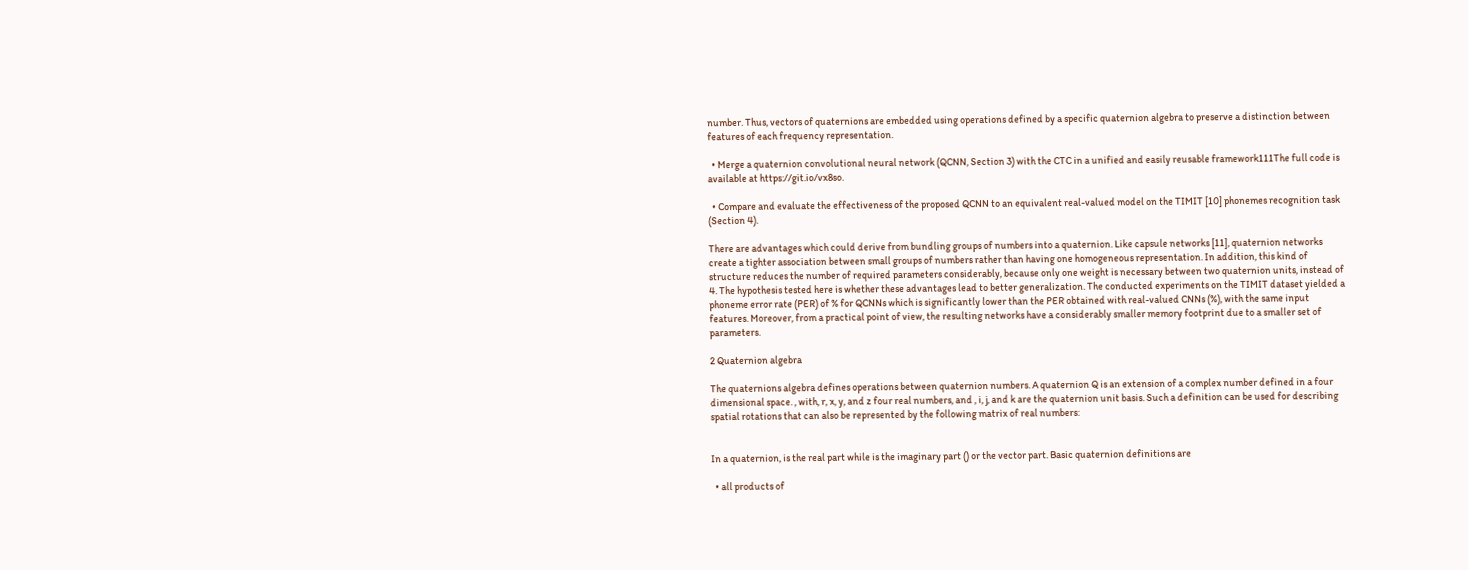number. Thus, vectors of quaternions are embedded using operations defined by a specific quaternion algebra to preserve a distinction between features of each frequency representation.

  • Merge a quaternion convolutional neural network (QCNN, Section 3) with the CTC in a unified and easily reusable framework111The full code is available at https://git.io/vx8so.

  • Compare and evaluate the effectiveness of the proposed QCNN to an equivalent real-valued model on the TIMIT [10] phonemes recognition task (Section 4).

There are advantages which could derive from bundling groups of numbers into a quaternion. Like capsule networks [11], quaternion networks create a tighter association between small groups of numbers rather than having one homogeneous representation. In addition, this kind of structure reduces the number of required parameters considerably, because only one weight is necessary between two quaternion units, instead of 4. The hypothesis tested here is whether these advantages lead to better generalization. The conducted experiments on the TIMIT dataset yielded a phoneme error rate (PER) of % for QCNNs which is significantly lower than the PER obtained with real-valued CNNs (%), with the same input features. Moreover, from a practical point of view, the resulting networks have a considerably smaller memory footprint due to a smaller set of parameters.

2 Quaternion algebra

The quaternions algebra defines operations between quaternion numbers. A quaternion Q is an extension of a complex number defined in a four dimensional space. , with, r, x, y, and z four real numbers, and , i, j, and k are the quaternion unit basis. Such a definition can be used for describing spatial rotations that can also be represented by the following matrix of real numbers:


In a quaternion, is the real part while is the imaginary part () or the vector part. Basic quaternion definitions are

  • all products of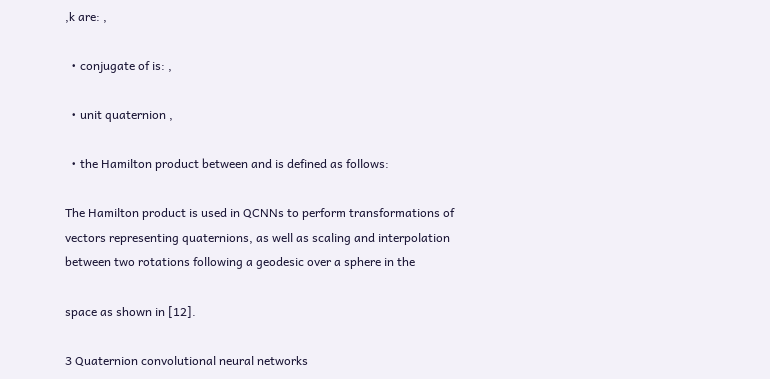,k are: ,

  • conjugate of is: ,

  • unit quaternion ,

  • the Hamilton product between and is defined as follows:

The Hamilton product is used in QCNNs to perform transformations of vectors representing quaternions, as well as scaling and interpolation between two rotations following a geodesic over a sphere in the

space as shown in [12].

3 Quaternion convolutional neural networks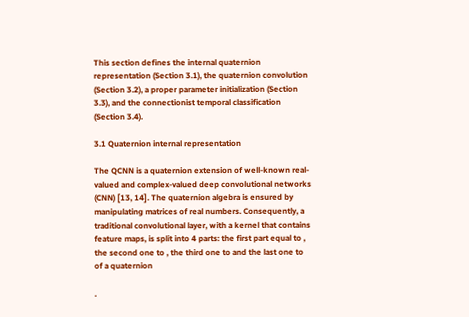This section defines the internal quaternion representation (Section 3.1), the quaternion convolution (Section 3.2), a proper parameter initialization (Section 3.3), and the connectionist temporal classification (Section 3.4).

3.1 Quaternion internal representation

The QCNN is a quaternion extension of well-known real-valued and complex-valued deep convolutional networks (CNN) [13, 14]. The quaternion algebra is ensured by manipulating matrices of real numbers. Consequently, a traditional convolutional layer, with a kernel that contains feature maps, is split into 4 parts: the first part equal to , the second one to , the third one to and the last one to of a quaternion

.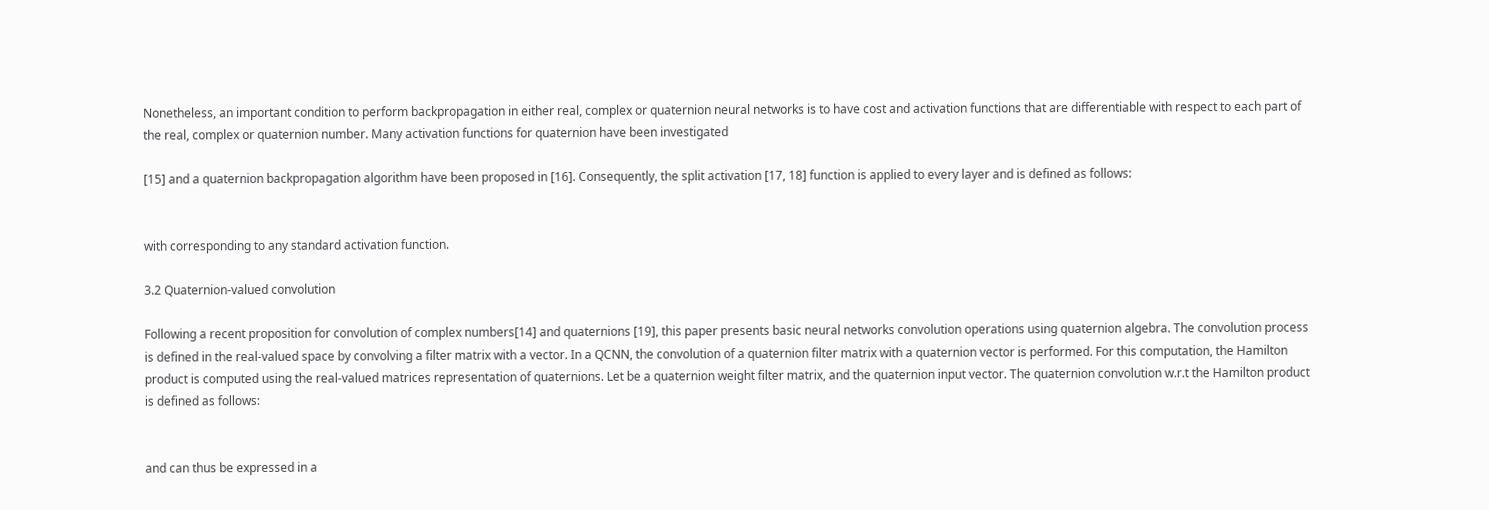Nonetheless, an important condition to perform backpropagation in either real, complex or quaternion neural networks is to have cost and activation functions that are differentiable with respect to each part of the real, complex or quaternion number. Many activation functions for quaternion have been investigated

[15] and a quaternion backpropagation algorithm have been proposed in [16]. Consequently, the split activation [17, 18] function is applied to every layer and is defined as follows:


with corresponding to any standard activation function.

3.2 Quaternion-valued convolution

Following a recent proposition for convolution of complex numbers[14] and quaternions [19], this paper presents basic neural networks convolution operations using quaternion algebra. The convolution process is defined in the real-valued space by convolving a filter matrix with a vector. In a QCNN, the convolution of a quaternion filter matrix with a quaternion vector is performed. For this computation, the Hamilton product is computed using the real-valued matrices representation of quaternions. Let be a quaternion weight filter matrix, and the quaternion input vector. The quaternion convolution w.r.t the Hamilton product is defined as follows:


and can thus be expressed in a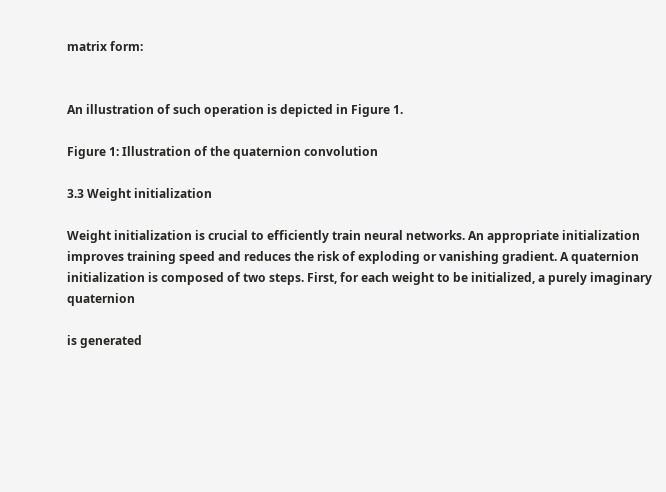matrix form:


An illustration of such operation is depicted in Figure 1.

Figure 1: Illustration of the quaternion convolution

3.3 Weight initialization

Weight initialization is crucial to efficiently train neural networks. An appropriate initialization improves training speed and reduces the risk of exploding or vanishing gradient. A quaternion initialization is composed of two steps. First, for each weight to be initialized, a purely imaginary quaternion

is generated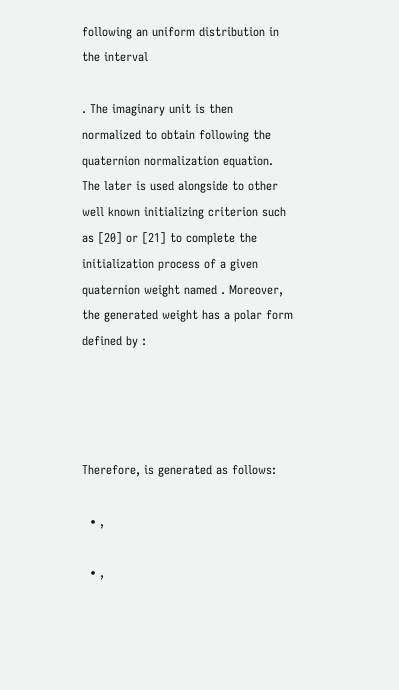following an uniform distribution in the interval

. The imaginary unit is then normalized to obtain following the quaternion normalization equation. The later is used alongside to other well known initializing criterion such as [20] or [21] to complete the initialization process of a given quaternion weight named . Moreover, the generated weight has a polar form defined by :




Therefore, is generated as follows:

  • ,

  • ,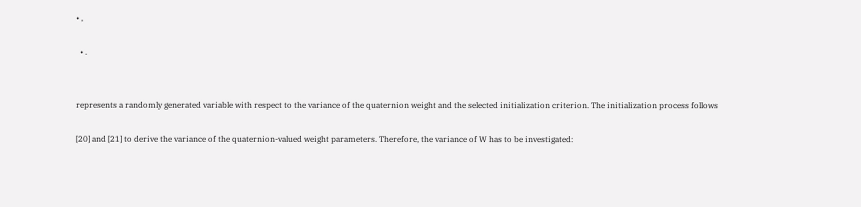• ,

  • .


represents a randomly generated variable with respect to the variance of the quaternion weight and the selected initialization criterion. The initialization process follows

[20] and [21] to derive the variance of the quaternion-valued weight parameters. Therefore, the variance of W has to be investigated: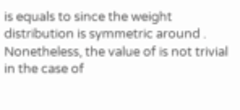is equals to since the weight distribution is symmetric around . Nonetheless, the value of is not trivial in the case of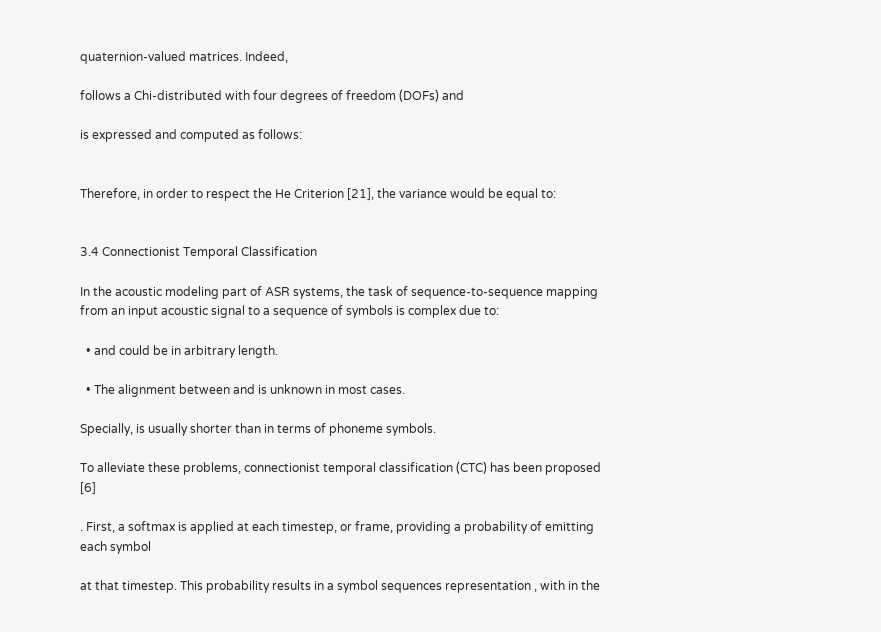quaternion-valued matrices. Indeed,

follows a Chi-distributed with four degrees of freedom (DOFs) and

is expressed and computed as follows:


Therefore, in order to respect the He Criterion [21], the variance would be equal to:


3.4 Connectionist Temporal Classification

In the acoustic modeling part of ASR systems, the task of sequence-to-sequence mapping from an input acoustic signal to a sequence of symbols is complex due to:

  • and could be in arbitrary length.

  • The alignment between and is unknown in most cases.

Specially, is usually shorter than in terms of phoneme symbols.

To alleviate these problems, connectionist temporal classification (CTC) has been proposed [6]

. First, a softmax is applied at each timestep, or frame, providing a probability of emitting each symbol

at that timestep. This probability results in a symbol sequences representation , with in the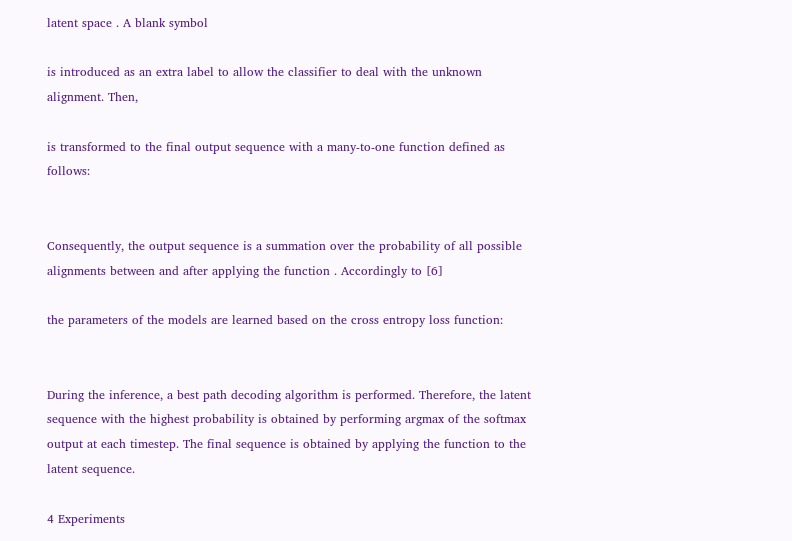latent space . A blank symbol

is introduced as an extra label to allow the classifier to deal with the unknown alignment. Then,

is transformed to the final output sequence with a many-to-one function defined as follows:


Consequently, the output sequence is a summation over the probability of all possible alignments between and after applying the function . Accordingly to [6]

the parameters of the models are learned based on the cross entropy loss function:


During the inference, a best path decoding algorithm is performed. Therefore, the latent sequence with the highest probability is obtained by performing argmax of the softmax output at each timestep. The final sequence is obtained by applying the function to the latent sequence.

4 Experiments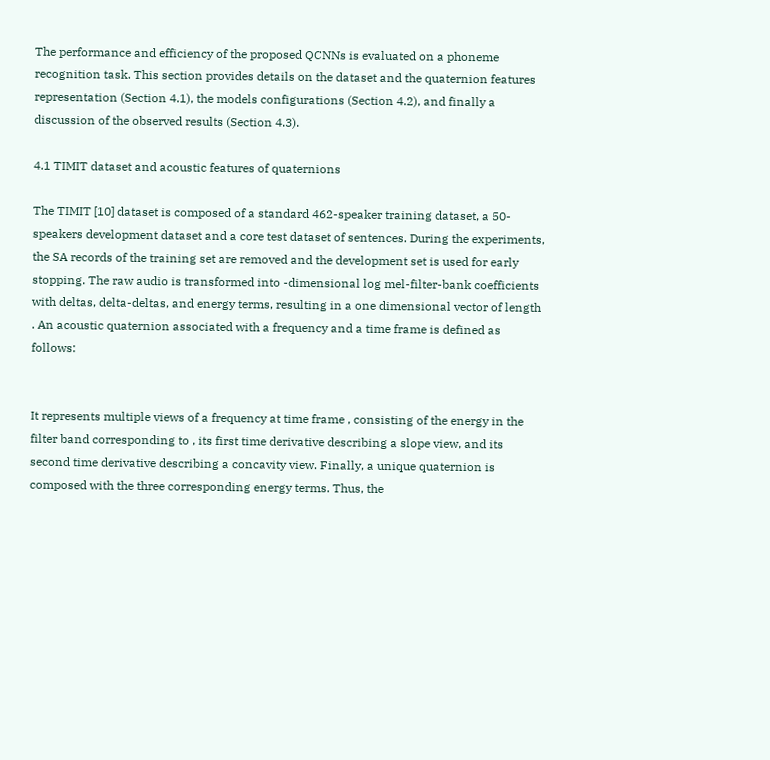The performance and efficiency of the proposed QCNNs is evaluated on a phoneme recognition task. This section provides details on the dataset and the quaternion features representation (Section 4.1), the models configurations (Section 4.2), and finally a discussion of the observed results (Section 4.3).

4.1 TIMIT dataset and acoustic features of quaternions

The TIMIT [10] dataset is composed of a standard 462-speaker training dataset, a 50-speakers development dataset and a core test dataset of sentences. During the experiments, the SA records of the training set are removed and the development set is used for early stopping. The raw audio is transformed into -dimensional log mel-filter-bank coefficients with deltas, delta-deltas, and energy terms, resulting in a one dimensional vector of length . An acoustic quaternion associated with a frequency and a time frame is defined as follows:


It represents multiple views of a frequency at time frame , consisting of the energy in the filter band corresponding to , its first time derivative describing a slope view, and its second time derivative describing a concavity view. Finally, a unique quaternion is composed with the three corresponding energy terms. Thus, the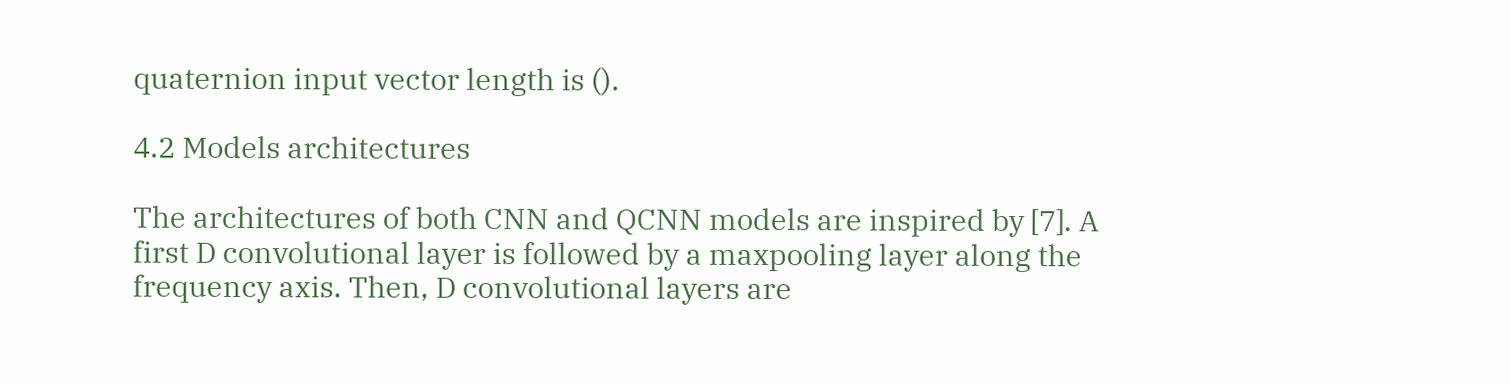quaternion input vector length is ().

4.2 Models architectures

The architectures of both CNN and QCNN models are inspired by [7]. A first D convolutional layer is followed by a maxpooling layer along the frequency axis. Then, D convolutional layers are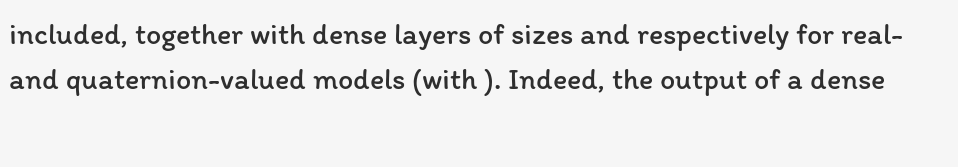included, together with dense layers of sizes and respectively for real- and quaternion-valued models (with ). Indeed, the output of a dense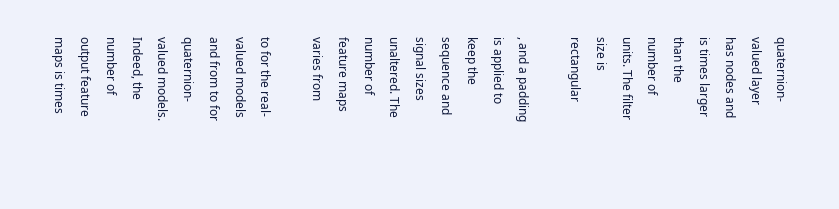quaternion-valued layer has nodes and is times larger than the number of units. The filter size is rectangular

, and a padding is applied to keep the sequence and signal sizes unaltered. The number of feature maps varies from

to for the real-valued models and from to for quaternion-valued models. Indeed, the number of output feature maps is times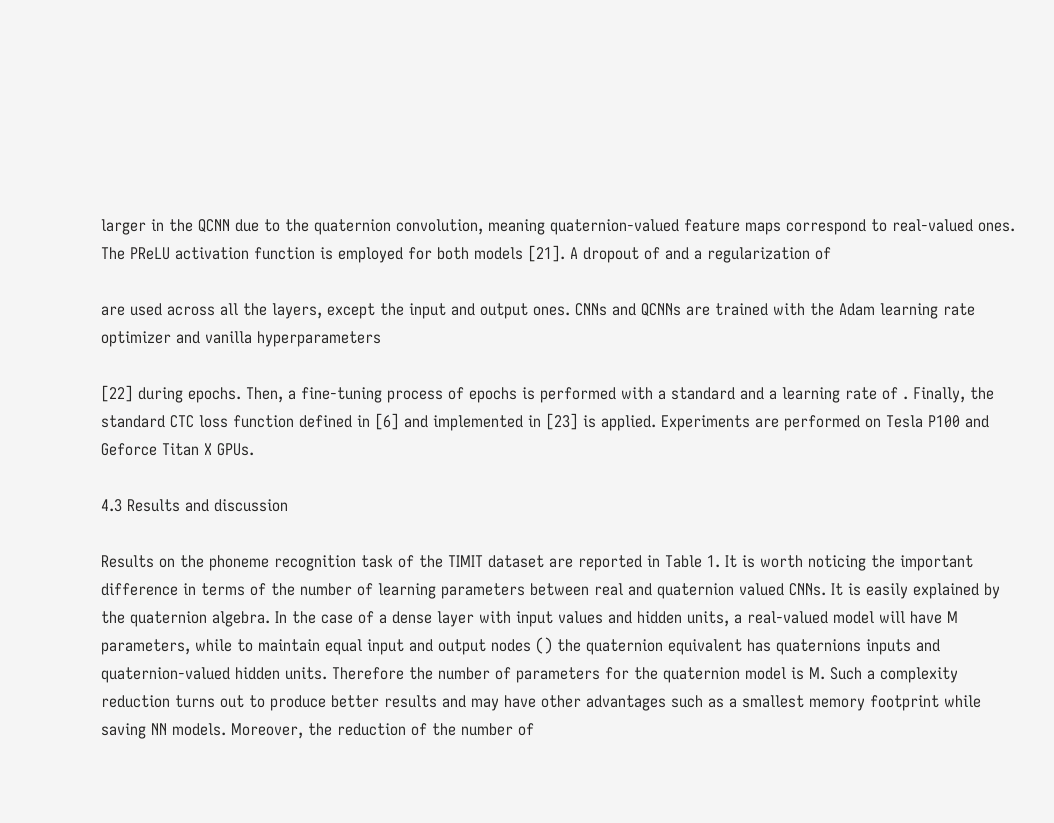larger in the QCNN due to the quaternion convolution, meaning quaternion-valued feature maps correspond to real-valued ones. The PReLU activation function is employed for both models [21]. A dropout of and a regularization of

are used across all the layers, except the input and output ones. CNNs and QCNNs are trained with the Adam learning rate optimizer and vanilla hyperparameters

[22] during epochs. Then, a fine-tuning process of epochs is performed with a standard and a learning rate of . Finally, the standard CTC loss function defined in [6] and implemented in [23] is applied. Experiments are performed on Tesla P100 and Geforce Titan X GPUs.

4.3 Results and discussion

Results on the phoneme recognition task of the TIMIT dataset are reported in Table 1. It is worth noticing the important difference in terms of the number of learning parameters between real and quaternion valued CNNs. It is easily explained by the quaternion algebra. In the case of a dense layer with input values and hidden units, a real-valued model will have M parameters, while to maintain equal input and output nodes () the quaternion equivalent has quaternions inputs and quaternion-valued hidden units. Therefore the number of parameters for the quaternion model is M. Such a complexity reduction turns out to produce better results and may have other advantages such as a smallest memory footprint while saving NN models. Moreover, the reduction of the number of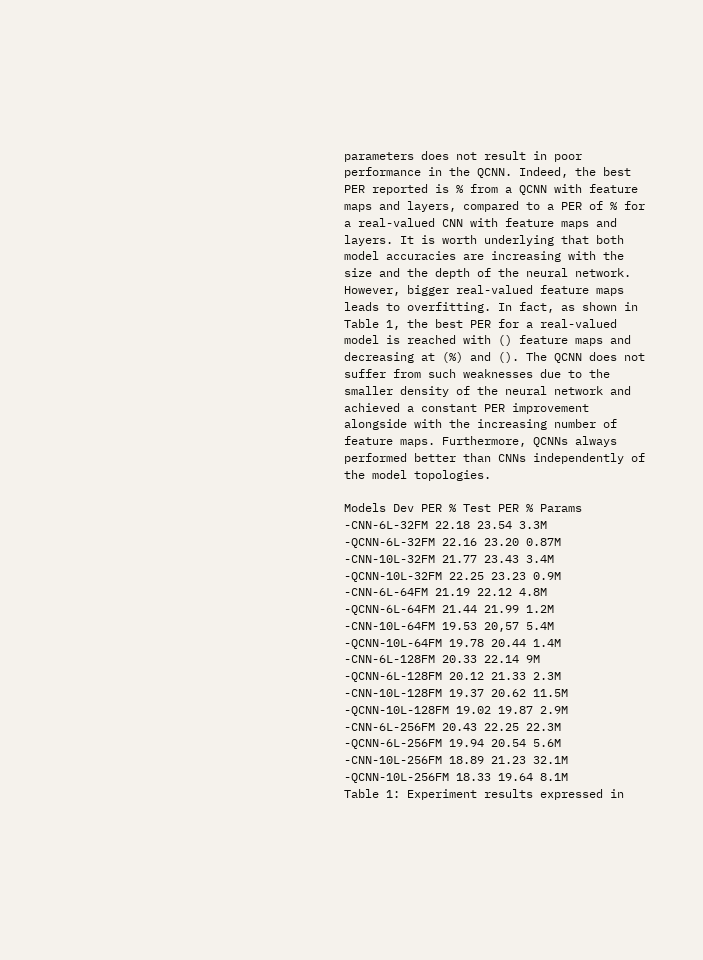parameters does not result in poor performance in the QCNN. Indeed, the best PER reported is % from a QCNN with feature maps and layers, compared to a PER of % for a real-valued CNN with feature maps and layers. It is worth underlying that both model accuracies are increasing with the size and the depth of the neural network. However, bigger real-valued feature maps leads to overfitting. In fact, as shown in Table 1, the best PER for a real-valued model is reached with () feature maps and decreasing at (%) and (). The QCNN does not suffer from such weaknesses due to the smaller density of the neural network and achieved a constant PER improvement alongside with the increasing number of feature maps. Furthermore, QCNNs always performed better than CNNs independently of the model topologies.

Models Dev PER % Test PER % Params
-CNN-6L-32FM 22.18 23.54 3.3M
-QCNN-6L-32FM 22.16 23.20 0.87M
-CNN-10L-32FM 21.77 23.43 3.4M
-QCNN-10L-32FM 22.25 23.23 0.9M
-CNN-6L-64FM 21.19 22.12 4.8M
-QCNN-6L-64FM 21.44 21.99 1.2M
-CNN-10L-64FM 19.53 20,57 5.4M
-QCNN-10L-64FM 19.78 20.44 1.4M
-CNN-6L-128FM 20.33 22.14 9M
-QCNN-6L-128FM 20.12 21.33 2.3M
-CNN-10L-128FM 19.37 20.62 11.5M
-QCNN-10L-128FM 19.02 19.87 2.9M
-CNN-6L-256FM 20.43 22.25 22.3M
-QCNN-6L-256FM 19.94 20.54 5.6M
-CNN-10L-256FM 18.89 21.23 32.1M
-QCNN-10L-256FM 18.33 19.64 8.1M
Table 1: Experiment results expressed in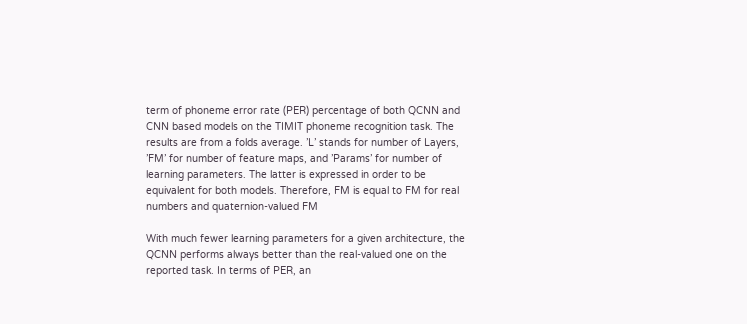term of phoneme error rate (PER) percentage of both QCNN and CNN based models on the TIMIT phoneme recognition task. The results are from a folds average. ’L’ stands for number of Layers, ’FM’ for number of feature maps, and ’Params’ for number of learning parameters. The latter is expressed in order to be equivalent for both models. Therefore, FM is equal to FM for real numbers and quaternion-valued FM

With much fewer learning parameters for a given architecture, the QCNN performs always better than the real-valued one on the reported task. In terms of PER, an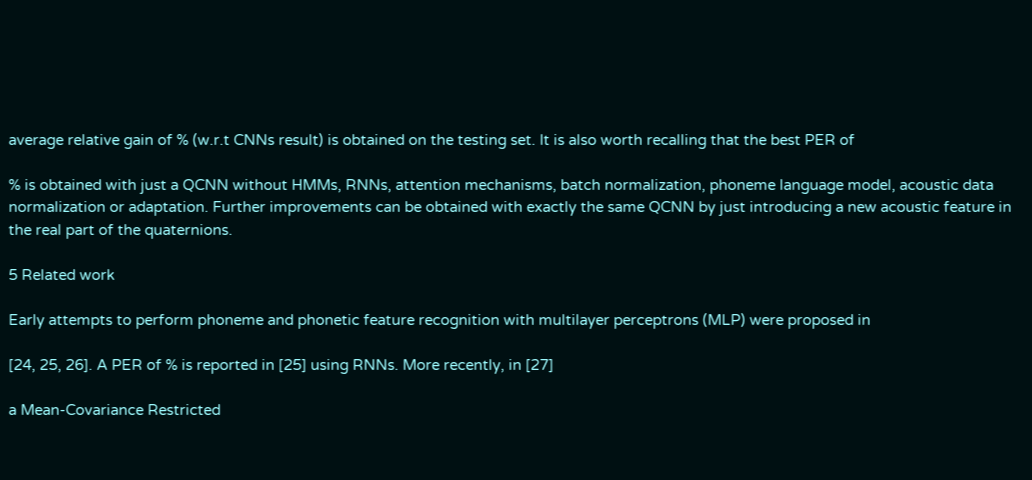average relative gain of % (w.r.t CNNs result) is obtained on the testing set. It is also worth recalling that the best PER of

% is obtained with just a QCNN without HMMs, RNNs, attention mechanisms, batch normalization, phoneme language model, acoustic data normalization or adaptation. Further improvements can be obtained with exactly the same QCNN by just introducing a new acoustic feature in the real part of the quaternions.

5 Related work

Early attempts to perform phoneme and phonetic feature recognition with multilayer perceptrons (MLP) were proposed in

[24, 25, 26]. A PER of % is reported in [25] using RNNs. More recently, in [27]

a Mean-Covariance Restricted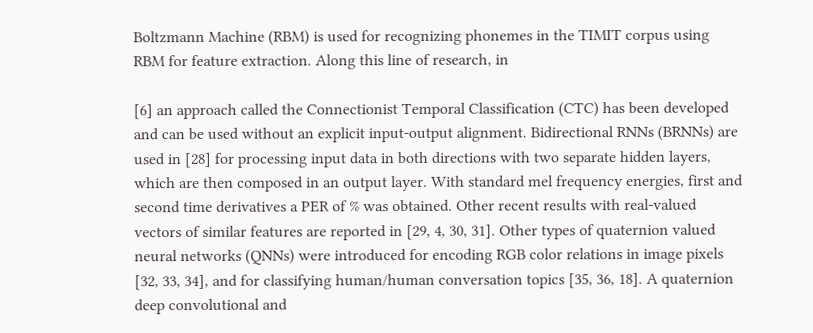Boltzmann Machine (RBM) is used for recognizing phonemes in the TIMIT corpus using RBM for feature extraction. Along this line of research, in

[6] an approach called the Connectionist Temporal Classification (CTC) has been developed and can be used without an explicit input-output alignment. Bidirectional RNNs (BRNNs) are used in [28] for processing input data in both directions with two separate hidden layers, which are then composed in an output layer. With standard mel frequency energies, first and second time derivatives a PER of % was obtained. Other recent results with real-valued vectors of similar features are reported in [29, 4, 30, 31]. Other types of quaternion valued neural networks (QNNs) were introduced for encoding RGB color relations in image pixels [32, 33, 34], and for classifying human/human conversation topics [35, 36, 18]. A quaternion deep convolutional and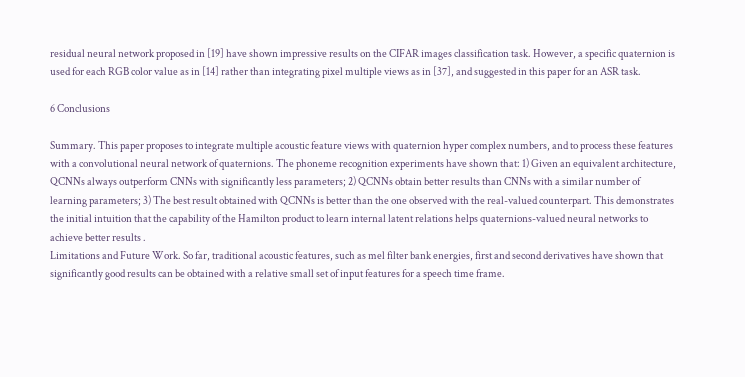residual neural network proposed in [19] have shown impressive results on the CIFAR images classification task. However, a specific quaternion is used for each RGB color value as in [14] rather than integrating pixel multiple views as in [37], and suggested in this paper for an ASR task.

6 Conclusions

Summary. This paper proposes to integrate multiple acoustic feature views with quaternion hyper complex numbers, and to process these features with a convolutional neural network of quaternions. The phoneme recognition experiments have shown that: 1) Given an equivalent architecture, QCNNs always outperform CNNs with significantly less parameters; 2) QCNNs obtain better results than CNNs with a similar number of learning parameters; 3) The best result obtained with QCNNs is better than the one observed with the real-valued counterpart. This demonstrates the initial intuition that the capability of the Hamilton product to learn internal latent relations helps quaternions-valued neural networks to achieve better results .
Limitations and Future Work. So far, traditional acoustic features, such as mel filter bank energies, first and second derivatives have shown that significantly good results can be obtained with a relative small set of input features for a speech time frame.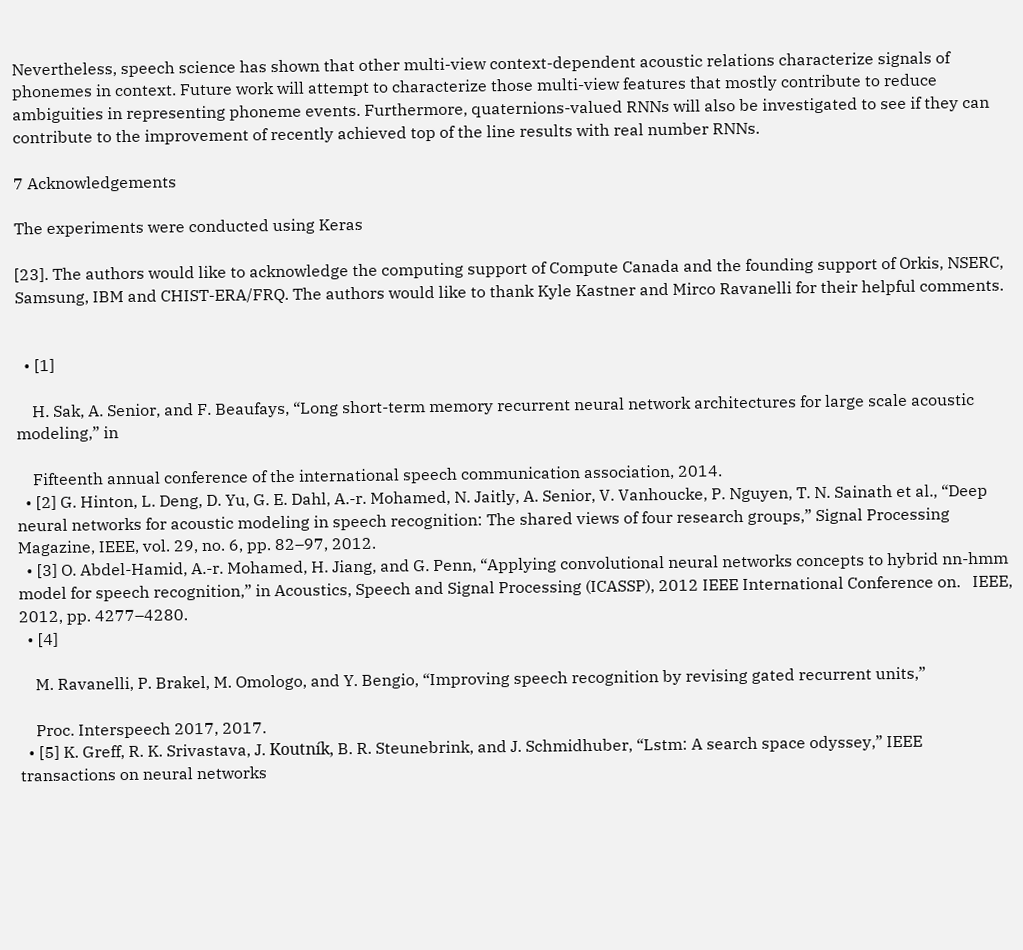Nevertheless, speech science has shown that other multi-view context-dependent acoustic relations characterize signals of phonemes in context. Future work will attempt to characterize those multi-view features that mostly contribute to reduce ambiguities in representing phoneme events. Furthermore, quaternions-valued RNNs will also be investigated to see if they can contribute to the improvement of recently achieved top of the line results with real number RNNs.

7 Acknowledgements

The experiments were conducted using Keras

[23]. The authors would like to acknowledge the computing support of Compute Canada and the founding support of Orkis, NSERC, Samsung, IBM and CHIST-ERA/FRQ. The authors would like to thank Kyle Kastner and Mirco Ravanelli for their helpful comments.


  • [1]

    H. Sak, A. Senior, and F. Beaufays, “Long short-term memory recurrent neural network architectures for large scale acoustic modeling,” in

    Fifteenth annual conference of the international speech communication association, 2014.
  • [2] G. Hinton, L. Deng, D. Yu, G. E. Dahl, A.-r. Mohamed, N. Jaitly, A. Senior, V. Vanhoucke, P. Nguyen, T. N. Sainath et al., “Deep neural networks for acoustic modeling in speech recognition: The shared views of four research groups,” Signal Processing Magazine, IEEE, vol. 29, no. 6, pp. 82–97, 2012.
  • [3] O. Abdel-Hamid, A.-r. Mohamed, H. Jiang, and G. Penn, “Applying convolutional neural networks concepts to hybrid nn-hmm model for speech recognition,” in Acoustics, Speech and Signal Processing (ICASSP), 2012 IEEE International Conference on.   IEEE, 2012, pp. 4277–4280.
  • [4]

    M. Ravanelli, P. Brakel, M. Omologo, and Y. Bengio, “Improving speech recognition by revising gated recurrent units,”

    Proc. Interspeech 2017, 2017.
  • [5] K. Greff, R. K. Srivastava, J. Koutník, B. R. Steunebrink, and J. Schmidhuber, “Lstm: A search space odyssey,” IEEE transactions on neural networks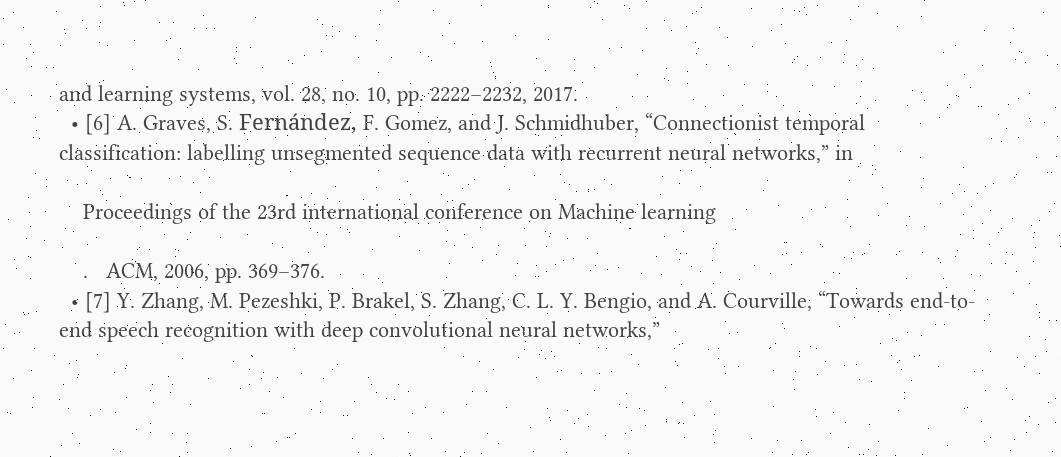and learning systems, vol. 28, no. 10, pp. 2222–2232, 2017.
  • [6] A. Graves, S. Fernández, F. Gomez, and J. Schmidhuber, “Connectionist temporal classification: labelling unsegmented sequence data with recurrent neural networks,” in

    Proceedings of the 23rd international conference on Machine learning

    .   ACM, 2006, pp. 369–376.
  • [7] Y. Zhang, M. Pezeshki, P. Brakel, S. Zhang, C. L. Y. Bengio, and A. Courville, “Towards end-to-end speech recognition with deep convolutional neural networks,”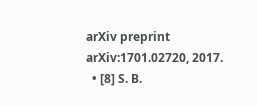arXiv preprint arXiv:1701.02720, 2017.
  • [8] S. B.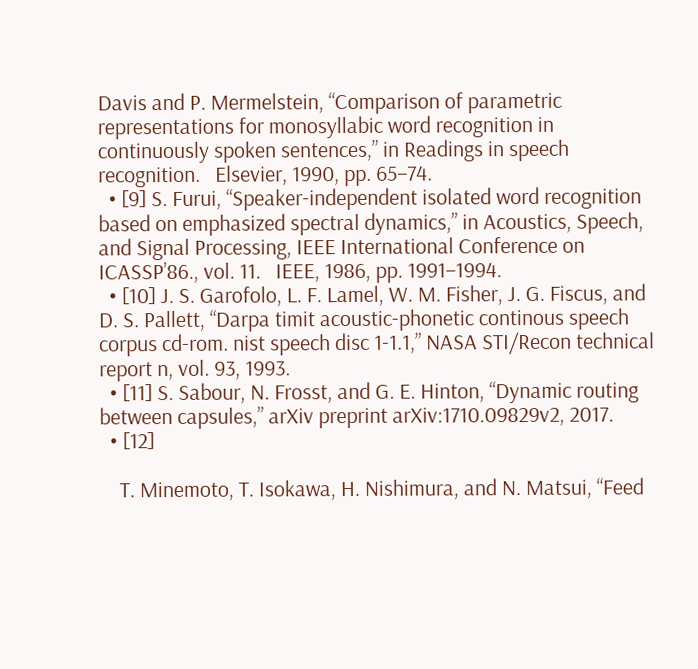Davis and P. Mermelstein, “Comparison of parametric representations for monosyllabic word recognition in continuously spoken sentences,” in Readings in speech recognition.   Elsevier, 1990, pp. 65–74.
  • [9] S. Furui, “Speaker-independent isolated word recognition based on emphasized spectral dynamics,” in Acoustics, Speech, and Signal Processing, IEEE International Conference on ICASSP’86., vol. 11.   IEEE, 1986, pp. 1991–1994.
  • [10] J. S. Garofolo, L. F. Lamel, W. M. Fisher, J. G. Fiscus, and D. S. Pallett, “Darpa timit acoustic-phonetic continous speech corpus cd-rom. nist speech disc 1-1.1,” NASA STI/Recon technical report n, vol. 93, 1993.
  • [11] S. Sabour, N. Frosst, and G. E. Hinton, “Dynamic routing between capsules,” arXiv preprint arXiv:1710.09829v2, 2017.
  • [12]

    T. Minemoto, T. Isokawa, H. Nishimura, and N. Matsui, “Feed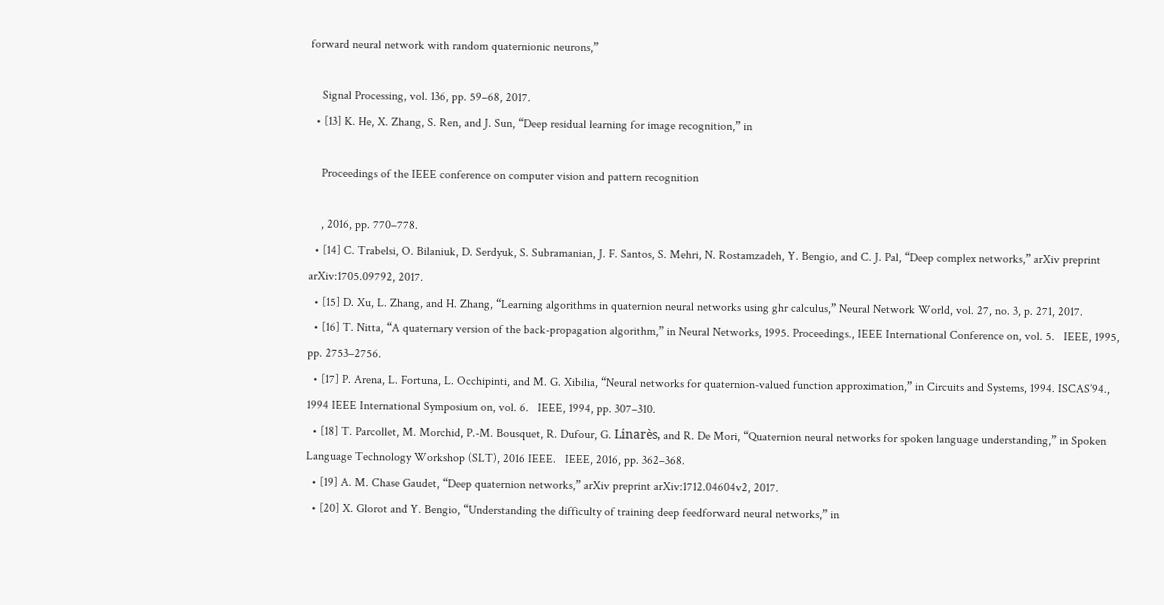forward neural network with random quaternionic neurons,”

    Signal Processing, vol. 136, pp. 59–68, 2017.
  • [13] K. He, X. Zhang, S. Ren, and J. Sun, “Deep residual learning for image recognition,” in

    Proceedings of the IEEE conference on computer vision and pattern recognition

    , 2016, pp. 770–778.
  • [14] C. Trabelsi, O. Bilaniuk, D. Serdyuk, S. Subramanian, J. F. Santos, S. Mehri, N. Rostamzadeh, Y. Bengio, and C. J. Pal, “Deep complex networks,” arXiv preprint arXiv:1705.09792, 2017.
  • [15] D. Xu, L. Zhang, and H. Zhang, “Learning algorithms in quaternion neural networks using ghr calculus,” Neural Network World, vol. 27, no. 3, p. 271, 2017.
  • [16] T. Nitta, “A quaternary version of the back-propagation algorithm,” in Neural Networks, 1995. Proceedings., IEEE International Conference on, vol. 5.   IEEE, 1995, pp. 2753–2756.
  • [17] P. Arena, L. Fortuna, L. Occhipinti, and M. G. Xibilia, “Neural networks for quaternion-valued function approximation,” in Circuits and Systems, 1994. ISCAS’94., 1994 IEEE International Symposium on, vol. 6.   IEEE, 1994, pp. 307–310.
  • [18] T. Parcollet, M. Morchid, P.-M. Bousquet, R. Dufour, G. Linarès, and R. De Mori, “Quaternion neural networks for spoken language understanding,” in Spoken Language Technology Workshop (SLT), 2016 IEEE.   IEEE, 2016, pp. 362–368.
  • [19] A. M. Chase Gaudet, “Deep quaternion networks,” arXiv preprint arXiv:1712.04604v2, 2017.
  • [20] X. Glorot and Y. Bengio, “Understanding the difficulty of training deep feedforward neural networks,” in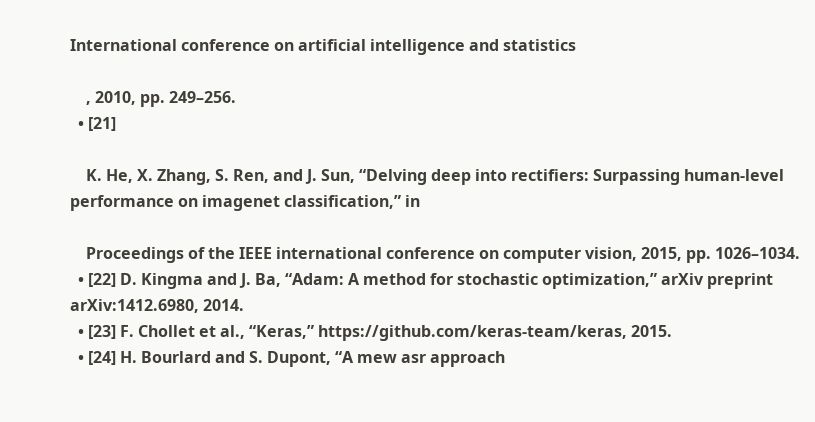International conference on artificial intelligence and statistics

    , 2010, pp. 249–256.
  • [21]

    K. He, X. Zhang, S. Ren, and J. Sun, “Delving deep into rectifiers: Surpassing human-level performance on imagenet classification,” in

    Proceedings of the IEEE international conference on computer vision, 2015, pp. 1026–1034.
  • [22] D. Kingma and J. Ba, “Adam: A method for stochastic optimization,” arXiv preprint arXiv:1412.6980, 2014.
  • [23] F. Chollet et al., “Keras,” https://github.com/keras-team/keras, 2015.
  • [24] H. Bourlard and S. Dupont, “A mew asr approach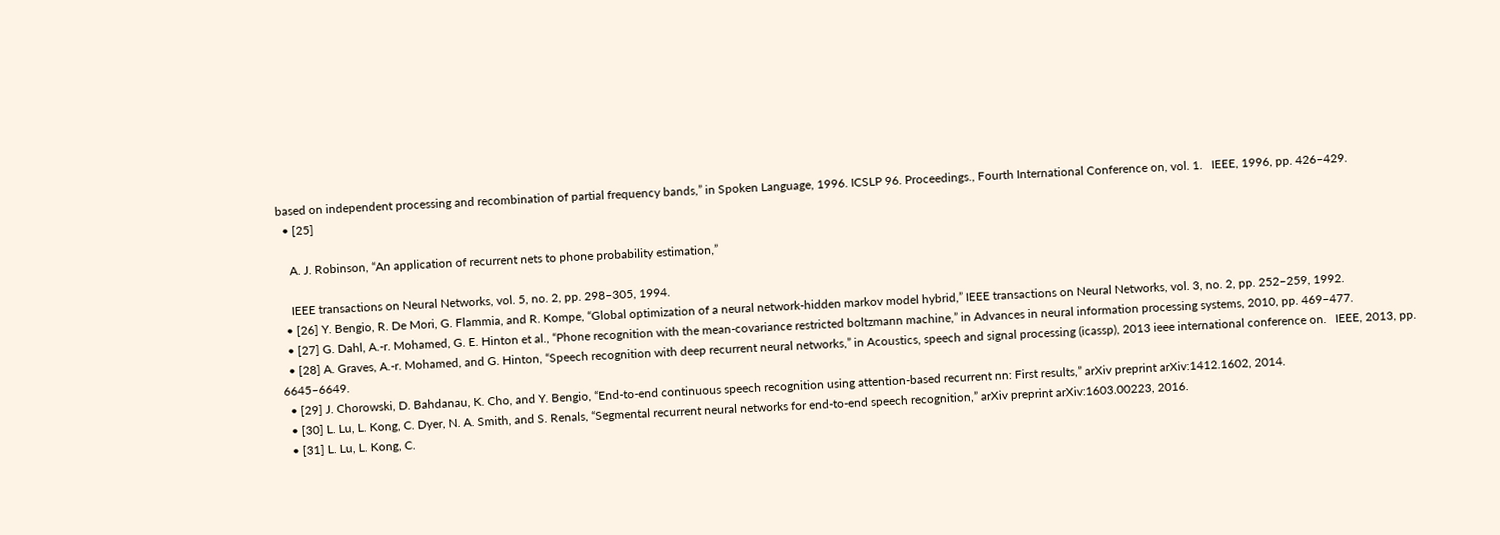based on independent processing and recombination of partial frequency bands,” in Spoken Language, 1996. ICSLP 96. Proceedings., Fourth International Conference on, vol. 1.   IEEE, 1996, pp. 426–429.
  • [25]

    A. J. Robinson, “An application of recurrent nets to phone probability estimation,”

    IEEE transactions on Neural Networks, vol. 5, no. 2, pp. 298–305, 1994.
  • [26] Y. Bengio, R. De Mori, G. Flammia, and R. Kompe, “Global optimization of a neural network-hidden markov model hybrid,” IEEE transactions on Neural Networks, vol. 3, no. 2, pp. 252–259, 1992.
  • [27] G. Dahl, A.-r. Mohamed, G. E. Hinton et al., “Phone recognition with the mean-covariance restricted boltzmann machine,” in Advances in neural information processing systems, 2010, pp. 469–477.
  • [28] A. Graves, A.-r. Mohamed, and G. Hinton, “Speech recognition with deep recurrent neural networks,” in Acoustics, speech and signal processing (icassp), 2013 ieee international conference on.   IEEE, 2013, pp. 6645–6649.
  • [29] J. Chorowski, D. Bahdanau, K. Cho, and Y. Bengio, “End-to-end continuous speech recognition using attention-based recurrent nn: First results,” arXiv preprint arXiv:1412.1602, 2014.
  • [30] L. Lu, L. Kong, C. Dyer, N. A. Smith, and S. Renals, “Segmental recurrent neural networks for end-to-end speech recognition,” arXiv preprint arXiv:1603.00223, 2016.
  • [31] L. Lu, L. Kong, C.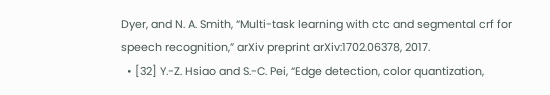Dyer, and N. A. Smith, “Multi-task learning with ctc and segmental crf for speech recognition,” arXiv preprint arXiv:1702.06378, 2017.
  • [32] Y.-Z. Hsiao and S.-C. Pei, “Edge detection, color quantization,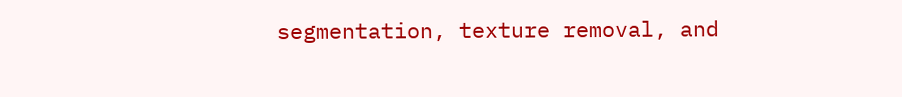segmentation, texture removal, and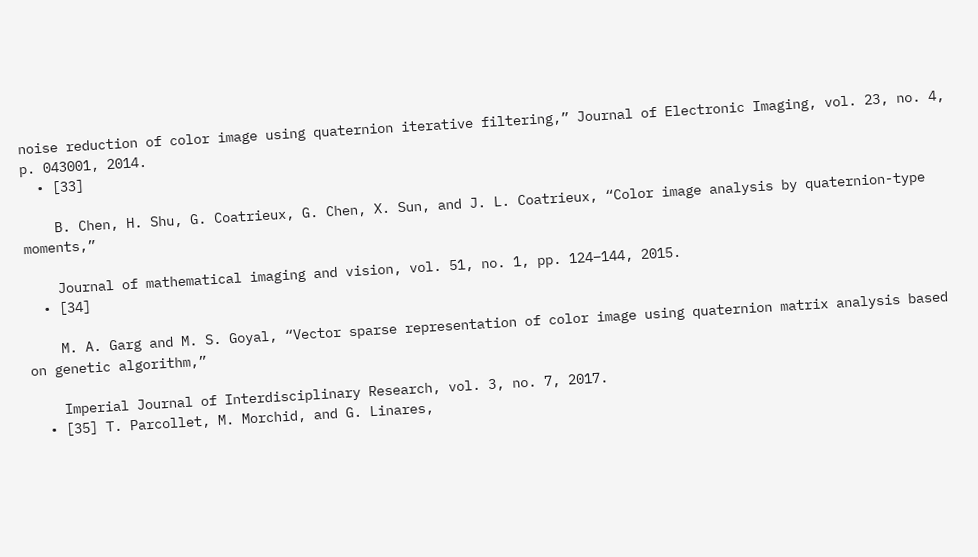noise reduction of color image using quaternion iterative filtering,” Journal of Electronic Imaging, vol. 23, no. 4, p. 043001, 2014.
  • [33]

    B. Chen, H. Shu, G. Coatrieux, G. Chen, X. Sun, and J. L. Coatrieux, “Color image analysis by quaternion-type moments,”

    Journal of mathematical imaging and vision, vol. 51, no. 1, pp. 124–144, 2015.
  • [34]

    M. A. Garg and M. S. Goyal, “Vector sparse representation of color image using quaternion matrix analysis based on genetic algorithm,”

    Imperial Journal of Interdisciplinary Research, vol. 3, no. 7, 2017.
  • [35] T. Parcollet, M. Morchid, and G. Linares,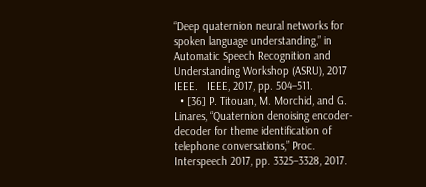“Deep quaternion neural networks for spoken language understanding,” in Automatic Speech Recognition and Understanding Workshop (ASRU), 2017 IEEE.   IEEE, 2017, pp. 504–511.
  • [36] P. Titouan, M. Morchid, and G. Linares, “Quaternion denoising encoder-decoder for theme identification of telephone conversations,” Proc. Interspeech 2017, pp. 3325–3328, 2017.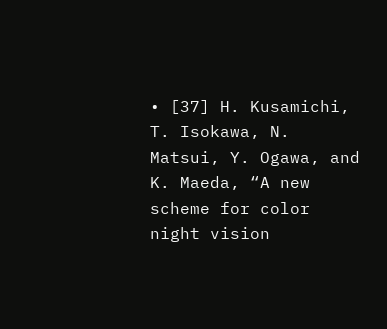• [37] H. Kusamichi, T. Isokawa, N. Matsui, Y. Ogawa, and K. Maeda, “A new scheme for color night vision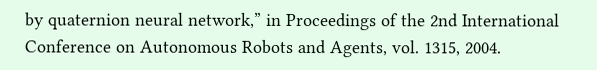by quaternion neural network,” in Proceedings of the 2nd International Conference on Autonomous Robots and Agents, vol. 1315, 2004.